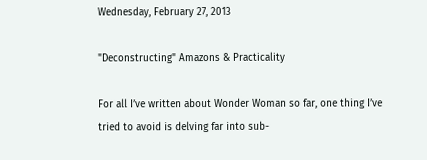Wednesday, February 27, 2013

"Deconstructing" Amazons & Practicality

For all I’ve written about Wonder Woman so far, one thing I’ve tried to avoid is delving far into sub-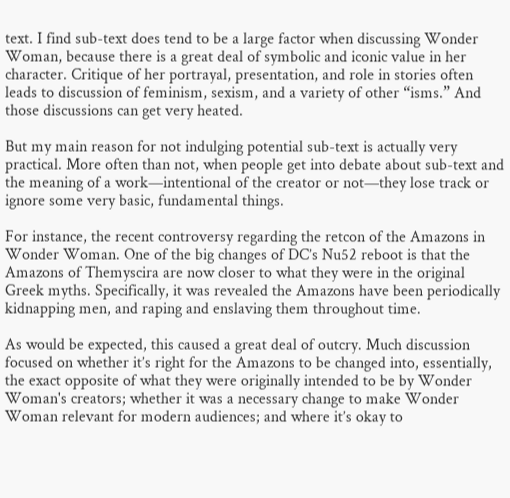text. I find sub-text does tend to be a large factor when discussing Wonder Woman, because there is a great deal of symbolic and iconic value in her character. Critique of her portrayal, presentation, and role in stories often leads to discussion of feminism, sexism, and a variety of other “isms.” And those discussions can get very heated.

But my main reason for not indulging potential sub-text is actually very practical. More often than not, when people get into debate about sub-text and the meaning of a work—intentional of the creator or not—they lose track or ignore some very basic, fundamental things.

For instance, the recent controversy regarding the retcon of the Amazons in Wonder Woman. One of the big changes of DC’s Nu52 reboot is that the Amazons of Themyscira are now closer to what they were in the original Greek myths. Specifically, it was revealed the Amazons have been periodically kidnapping men, and raping and enslaving them throughout time.

As would be expected, this caused a great deal of outcry. Much discussion focused on whether it’s right for the Amazons to be changed into, essentially, the exact opposite of what they were originally intended to be by Wonder Woman's creators; whether it was a necessary change to make Wonder Woman relevant for modern audiences; and where it’s okay to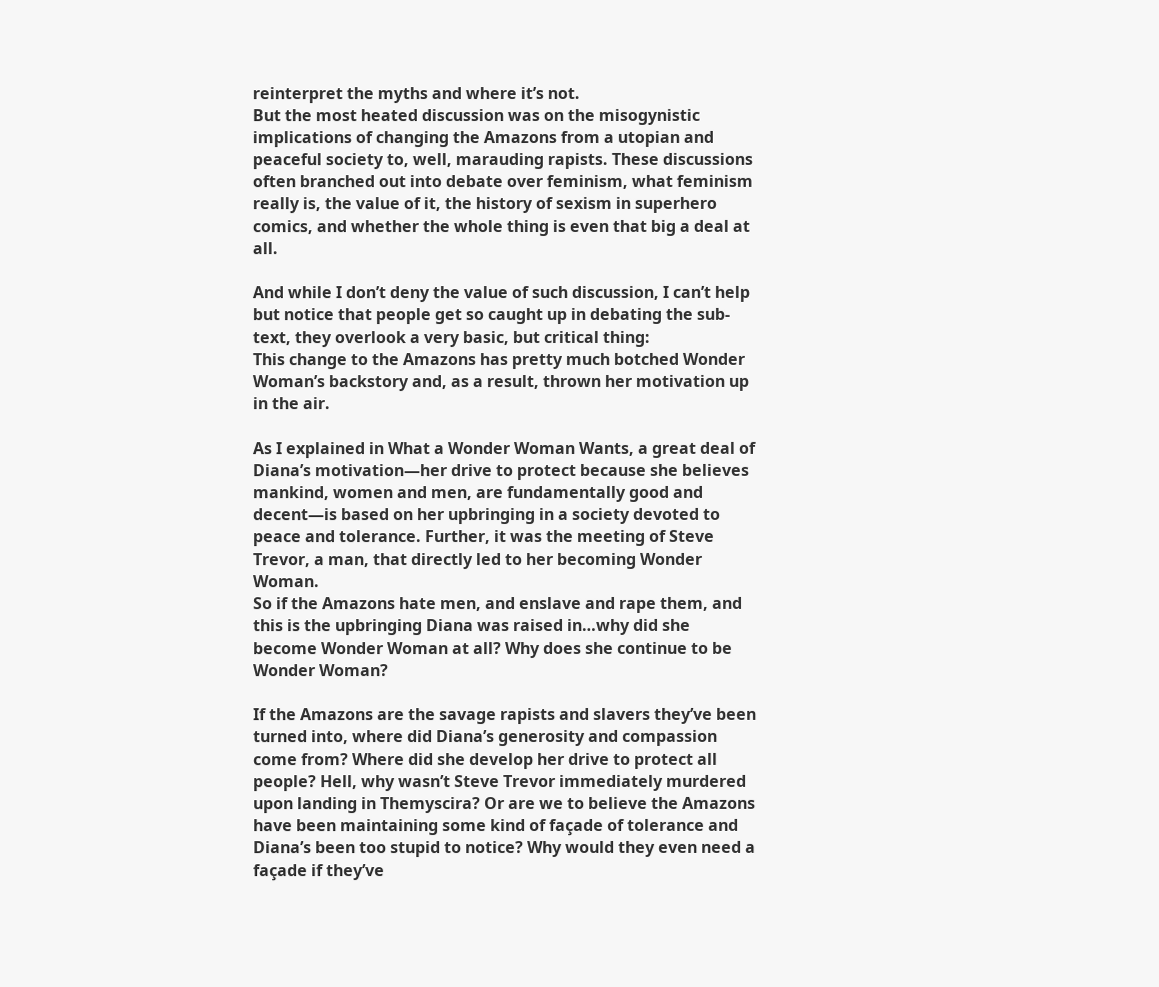reinterpret the myths and where it’s not.
But the most heated discussion was on the misogynistic implications of changing the Amazons from a utopian and peaceful society to, well, marauding rapists. These discussions often branched out into debate over feminism, what feminism really is, the value of it, the history of sexism in superhero comics, and whether the whole thing is even that big a deal at all.

And while I don’t deny the value of such discussion, I can’t help but notice that people get so caught up in debating the sub-text, they overlook a very basic, but critical thing:
This change to the Amazons has pretty much botched Wonder Woman’s backstory and, as a result, thrown her motivation up in the air.

As I explained in What a Wonder Woman Wants, a great deal of Diana’s motivation—her drive to protect because she believes mankind, women and men, are fundamentally good and decent—is based on her upbringing in a society devoted to peace and tolerance. Further, it was the meeting of Steve Trevor, a man, that directly led to her becoming Wonder Woman.
So if the Amazons hate men, and enslave and rape them, and this is the upbringing Diana was raised in…why did she become Wonder Woman at all? Why does she continue to be Wonder Woman?

If the Amazons are the savage rapists and slavers they’ve been turned into, where did Diana’s generosity and compassion come from? Where did she develop her drive to protect all people? Hell, why wasn’t Steve Trevor immediately murdered upon landing in Themyscira? Or are we to believe the Amazons have been maintaining some kind of façade of tolerance and Diana’s been too stupid to notice? Why would they even need a façade if they’ve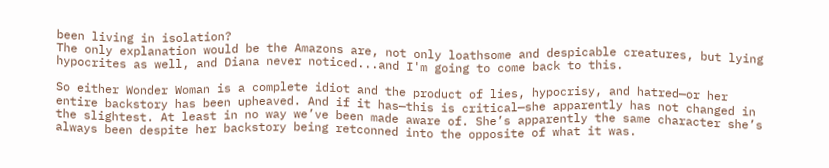been living in isolation?
The only explanation would be the Amazons are, not only loathsome and despicable creatures, but lying hypocrites as well, and Diana never noticed...and I'm going to come back to this.

So either Wonder Woman is a complete idiot and the product of lies, hypocrisy, and hatred—or her entire backstory has been upheaved. And if it has—this is critical—she apparently has not changed in the slightest. At least in no way we’ve been made aware of. She’s apparently the same character she’s always been despite her backstory being retconned into the opposite of what it was.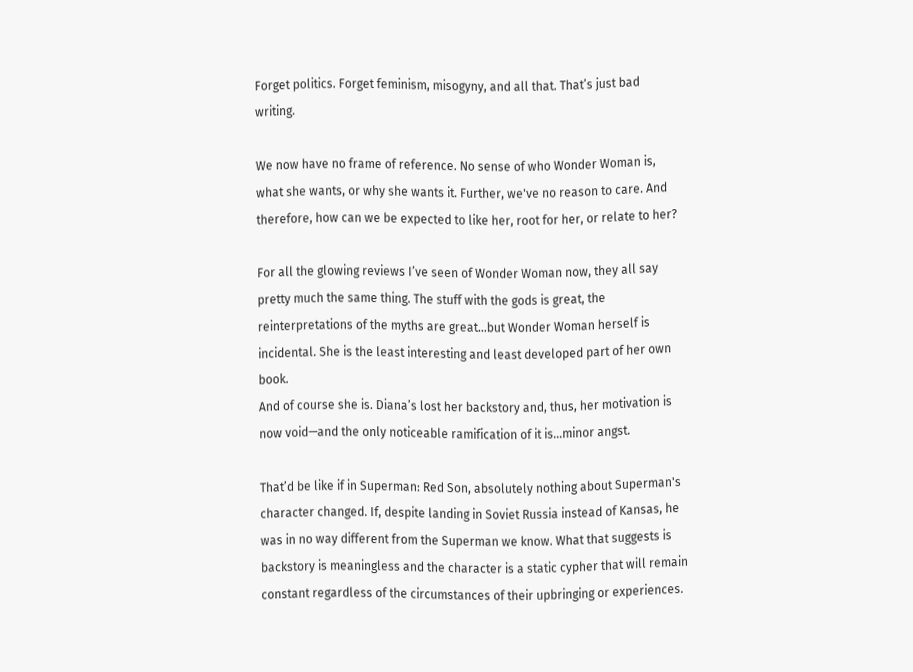Forget politics. Forget feminism, misogyny, and all that. That’s just bad writing.

We now have no frame of reference. No sense of who Wonder Woman is, what she wants, or why she wants it. Further, we've no reason to care. And therefore, how can we be expected to like her, root for her, or relate to her?

For all the glowing reviews I’ve seen of Wonder Woman now, they all say pretty much the same thing. The stuff with the gods is great, the reinterpretations of the myths are great...but Wonder Woman herself is incidental. She is the least interesting and least developed part of her own book.
And of course she is. Diana’s lost her backstory and, thus, her motivation is now void—and the only noticeable ramification of it is…minor angst.

That’d be like if in Superman: Red Son, absolutely nothing about Superman's character changed. If, despite landing in Soviet Russia instead of Kansas, he was in no way different from the Superman we know. What that suggests is backstory is meaningless and the character is a static cypher that will remain constant regardless of the circumstances of their upbringing or experiences.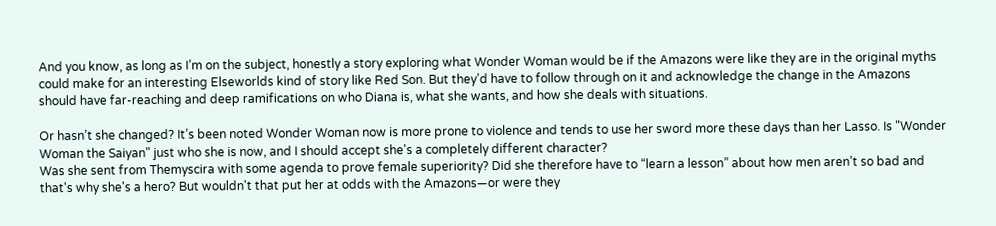And you know, as long as I’m on the subject, honestly a story exploring what Wonder Woman would be if the Amazons were like they are in the original myths could make for an interesting Elseworlds kind of story like Red Son. But they’d have to follow through on it and acknowledge the change in the Amazons should have far-reaching and deep ramifications on who Diana is, what she wants, and how she deals with situations.

Or hasn’t she changed? It’s been noted Wonder Woman now is more prone to violence and tends to use her sword more these days than her Lasso. Is "Wonder Woman the Saiyan" just who she is now, and I should accept she's a completely different character?
Was she sent from Themyscira with some agenda to prove female superiority? Did she therefore have to “learn a lesson” about how men aren’t so bad and that's why she's a hero? But wouldn't that put her at odds with the Amazons—or were they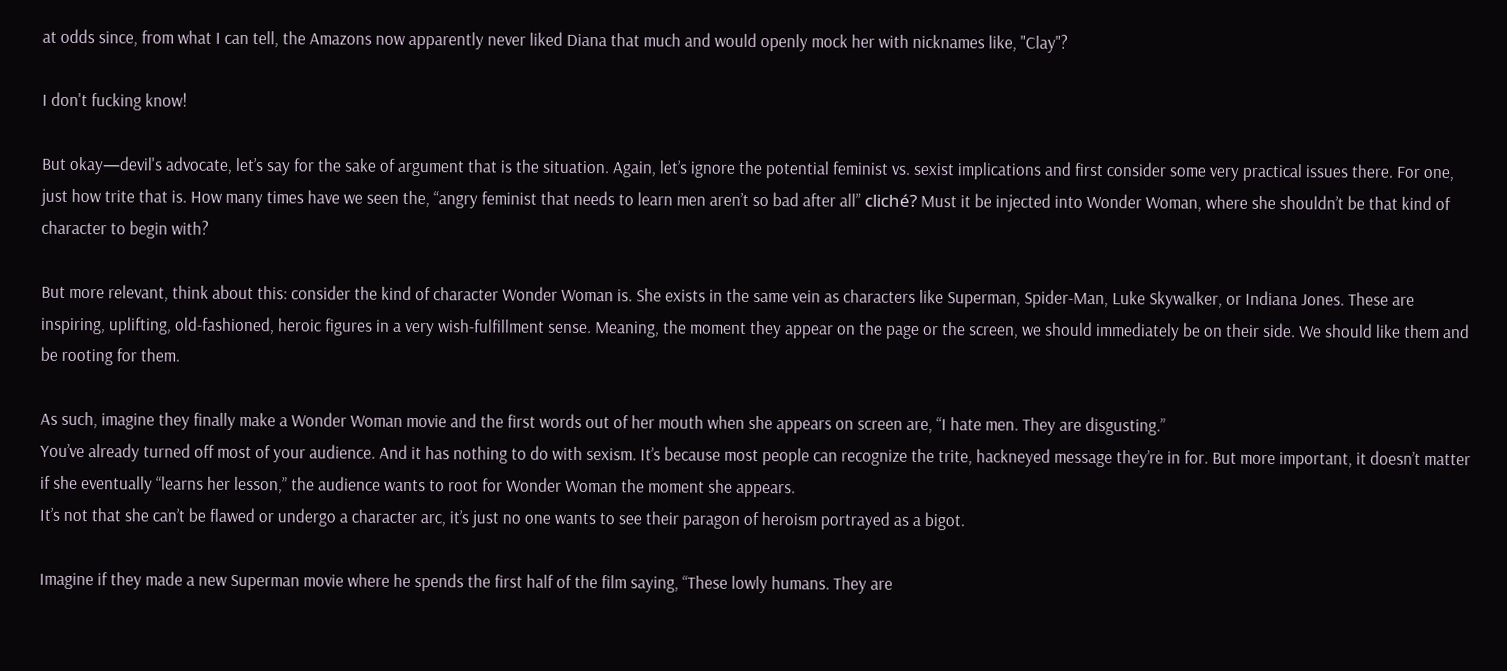at odds since, from what I can tell, the Amazons now apparently never liked Diana that much and would openly mock her with nicknames like, "Clay"?

I don't fucking know!

But okay—devil's advocate, let’s say for the sake of argument that is the situation. Again, let’s ignore the potential feminist vs. sexist implications and first consider some very practical issues there. For one, just how trite that is. How many times have we seen the, “angry feminist that needs to learn men aren’t so bad after all” cliché? Must it be injected into Wonder Woman, where she shouldn’t be that kind of character to begin with?

But more relevant, think about this: consider the kind of character Wonder Woman is. She exists in the same vein as characters like Superman, Spider-Man, Luke Skywalker, or Indiana Jones. These are inspiring, uplifting, old-fashioned, heroic figures in a very wish-fulfillment sense. Meaning, the moment they appear on the page or the screen, we should immediately be on their side. We should like them and be rooting for them.

As such, imagine they finally make a Wonder Woman movie and the first words out of her mouth when she appears on screen are, “I hate men. They are disgusting.”
You’ve already turned off most of your audience. And it has nothing to do with sexism. It’s because most people can recognize the trite, hackneyed message they’re in for. But more important, it doesn’t matter if she eventually “learns her lesson,” the audience wants to root for Wonder Woman the moment she appears.
It’s not that she can’t be flawed or undergo a character arc, it’s just no one wants to see their paragon of heroism portrayed as a bigot.

Imagine if they made a new Superman movie where he spends the first half of the film saying, “These lowly humans. They are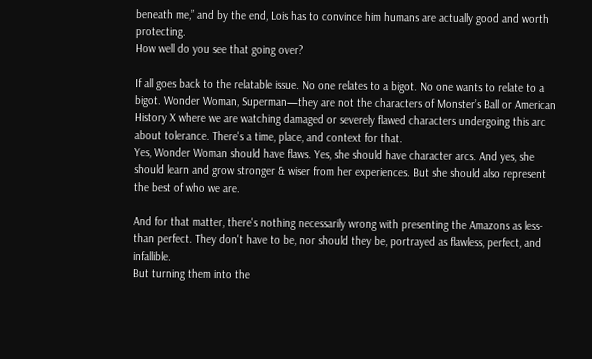beneath me,” and by the end, Lois has to convince him humans are actually good and worth protecting.
How well do you see that going over?

If all goes back to the relatable issue. No one relates to a bigot. No one wants to relate to a bigot. Wonder Woman, Superman—they are not the characters of Monster’s Ball or American History X where we are watching damaged or severely flawed characters undergoing this arc about tolerance. There's a time, place, and context for that.
Yes, Wonder Woman should have flaws. Yes, she should have character arcs. And yes, she should learn and grow stronger & wiser from her experiences. But she should also represent the best of who we are.

And for that matter, there's nothing necessarily wrong with presenting the Amazons as less-than perfect. They don't have to be, nor should they be, portrayed as flawless, perfect, and infallible.
But turning them into the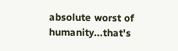absolute worst of humanity...that's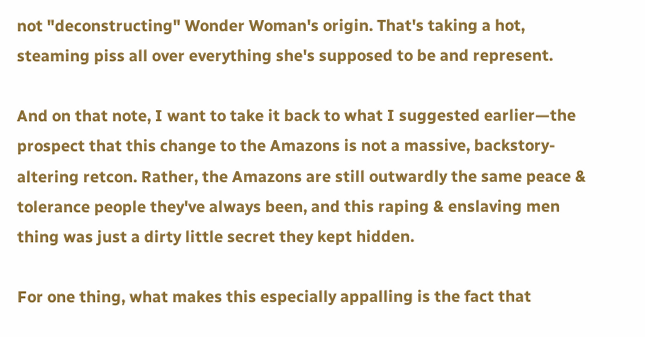not "deconstructing" Wonder Woman's origin. That's taking a hot, steaming piss all over everything she's supposed to be and represent.

And on that note, I want to take it back to what I suggested earlier—the prospect that this change to the Amazons is not a massive, backstory-altering retcon. Rather, the Amazons are still outwardly the same peace & tolerance people they've always been, and this raping & enslaving men thing was just a dirty little secret they kept hidden.

For one thing, what makes this especially appalling is the fact that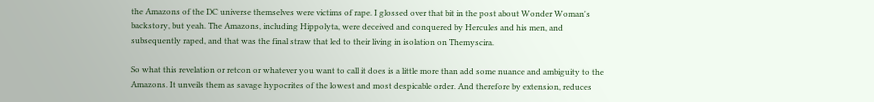the Amazons of the DC universe themselves were victims of rape. I glossed over that bit in the post about Wonder Woman's backstory, but yeah. The Amazons, including Hippolyta, were deceived and conquered by Hercules and his men, and subsequently raped, and that was the final straw that led to their living in isolation on Themyscira.

So what this revelation or retcon or whatever you want to call it does is a little more than add some nuance and ambiguity to the Amazons. It unveils them as savage hypocrites of the lowest and most despicable order. And therefore by extension, reduces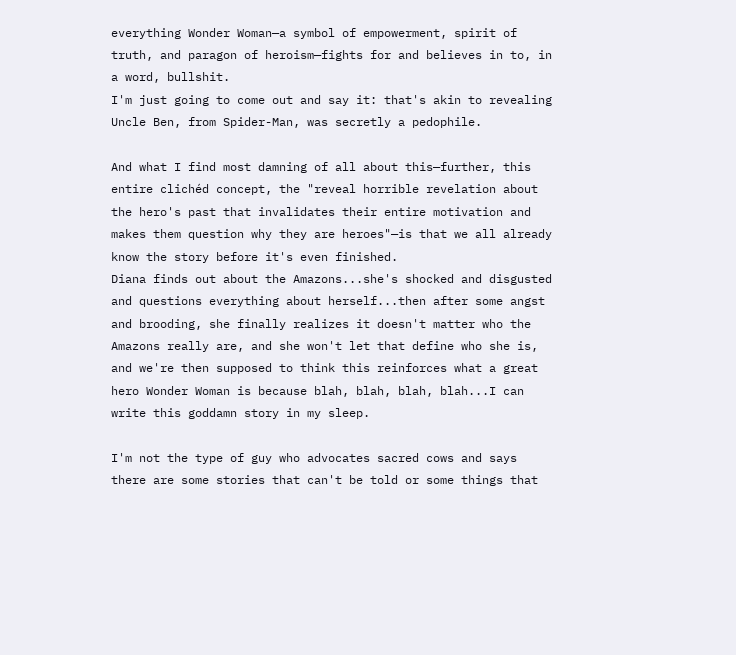everything Wonder Woman—a symbol of empowerment, spirit of truth, and paragon of heroism—fights for and believes in to, in a word, bullshit.
I'm just going to come out and say it: that's akin to revealing Uncle Ben, from Spider-Man, was secretly a pedophile.

And what I find most damning of all about this—further, this entire clichéd concept, the "reveal horrible revelation about the hero's past that invalidates their entire motivation and makes them question why they are heroes"—is that we all already know the story before it's even finished.
Diana finds out about the Amazons...she's shocked and disgusted and questions everything about herself...then after some angst and brooding, she finally realizes it doesn't matter who the Amazons really are, and she won't let that define who she is, and we're then supposed to think this reinforces what a great hero Wonder Woman is because blah, blah, blah, blah...I can write this goddamn story in my sleep.

I'm not the type of guy who advocates sacred cows and says there are some stories that can't be told or some things that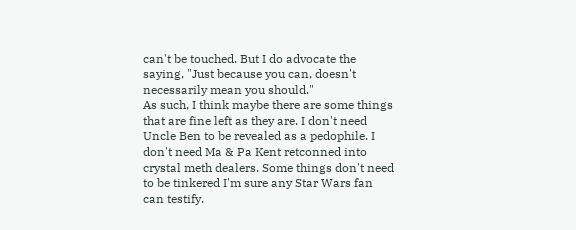can't be touched. But I do advocate the saying, "Just because you can, doesn't necessarily mean you should."
As such, I think maybe there are some things that are fine left as they are. I don't need Uncle Ben to be revealed as a pedophile. I don't need Ma & Pa Kent retconned into crystal meth dealers. Some things don't need to be tinkered I'm sure any Star Wars fan can testify.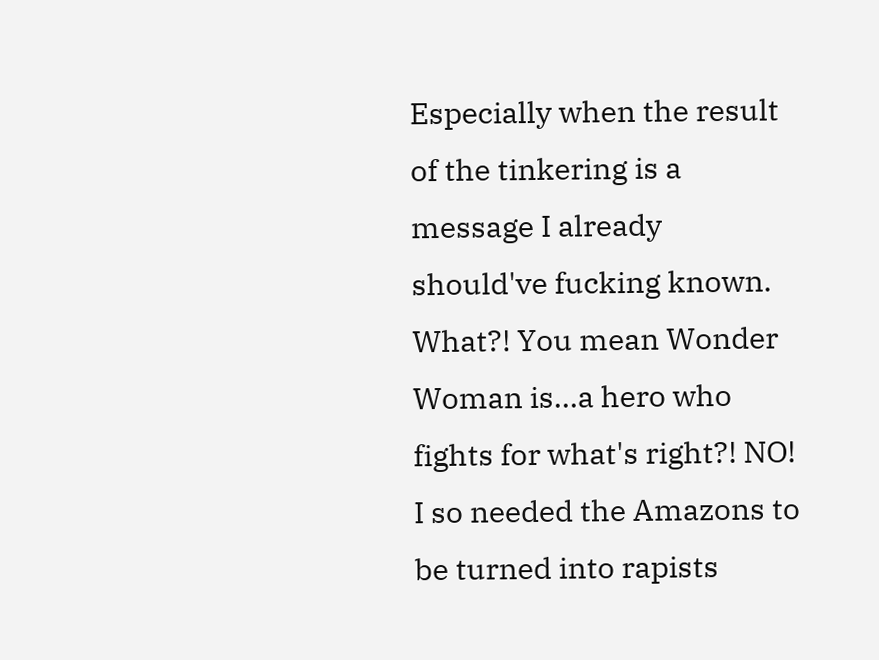Especially when the result of the tinkering is a message I already should've fucking known.
What?! You mean Wonder Woman is...a hero who fights for what's right?! NO! I so needed the Amazons to be turned into rapists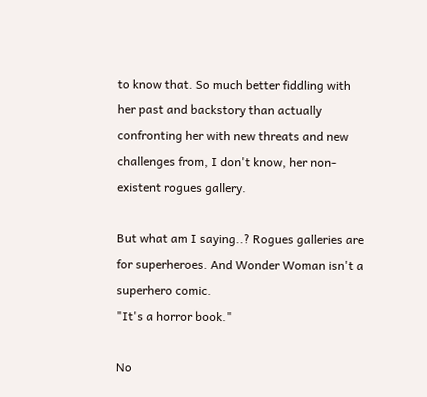to know that. So much better fiddling with her past and backstory than actually confronting her with new threats and new challenges from, I don't know, her non-existent rogues gallery.

But what am I saying..? Rogues galleries are for superheroes. And Wonder Woman isn't a superhero comic.
"It's a horror book."

No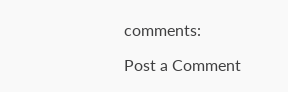comments:

Post a Comment